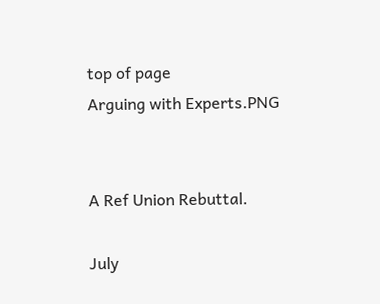top of page
Arguing with Experts.PNG


A Ref Union Rebuttal.

July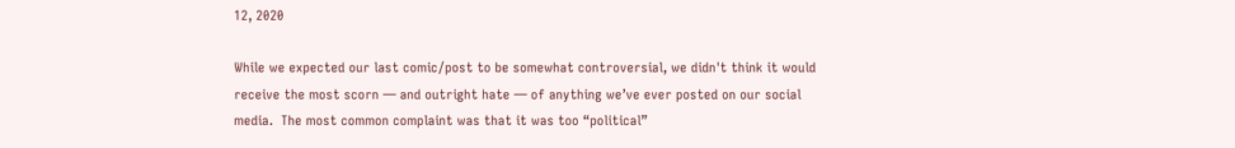12, 2020

While we expected our last comic/post to be somewhat controversial, we didn't think it would receive the most scorn — and outright hate — of anything we’ve ever posted on our social media.  The most common complaint was that it was too “political”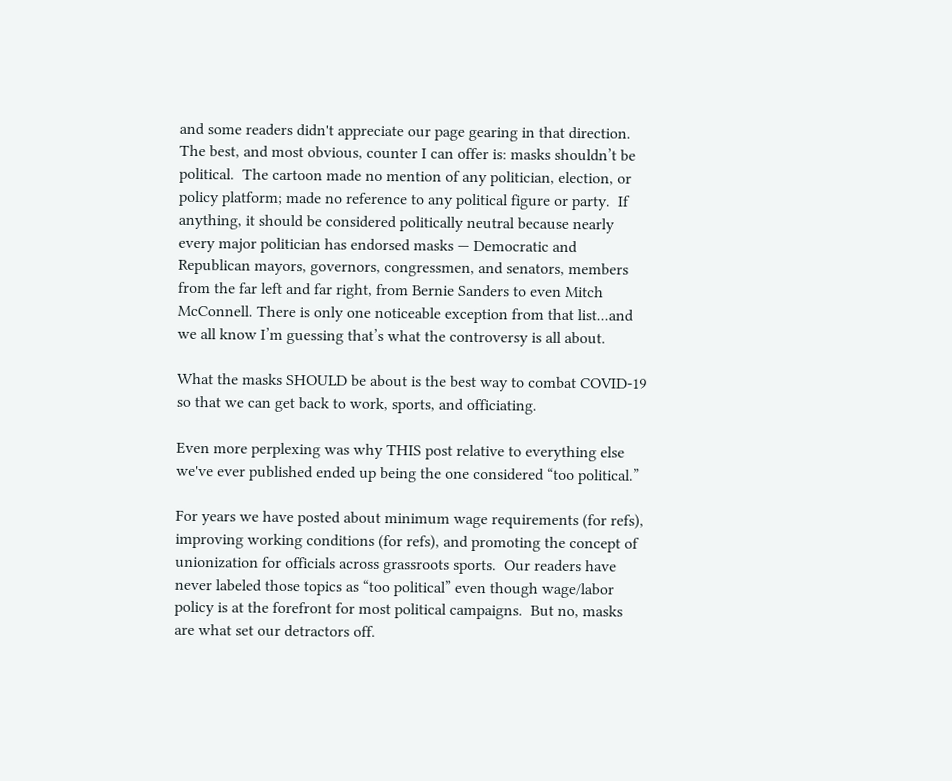and some readers didn't appreciate our page gearing in that direction.  The best, and most obvious, counter I can offer is: masks shouldn’t be political.  The cartoon made no mention of any politician, election, or policy platform; made no reference to any political figure or party.  If anything, it should be considered politically neutral because nearly every major politician has endorsed masks — Democratic and Republican mayors, governors, congressmen, and senators, members from the far left and far right, from Bernie Sanders to even Mitch McConnell. There is only one noticeable exception from that list...and we all know I’m guessing that’s what the controversy is all about.

What the masks SHOULD be about is the best way to combat COVID-19 so that we can get back to work, sports, and officiating.

Even more perplexing was why THIS post relative to everything else we've ever published ended up being the one considered “too political.”

For years we have posted about minimum wage requirements (for refs), improving working conditions (for refs), and promoting the concept of unionization for officials across grassroots sports.  Our readers have never labeled those topics as “too political” even though wage/labor policy is at the forefront for most political campaigns.  But no, masks are what set our detractors off.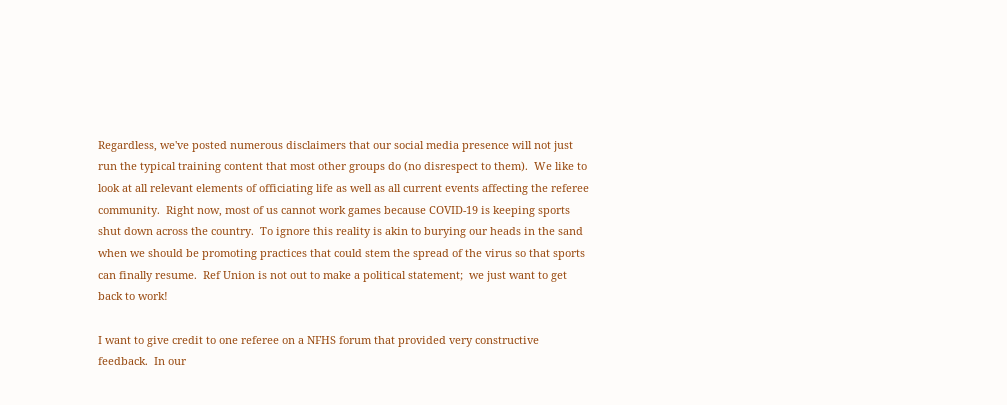Regardless, we've posted numerous disclaimers that our social media presence will not just run the typical training content that most other groups do (no disrespect to them).  We like to look at all relevant elements of officiating life as well as all current events affecting the referee community.  Right now, most of us cannot work games because COVID-19 is keeping sports shut down across the country.  To ignore this reality is akin to burying our heads in the sand when we should be promoting practices that could stem the spread of the virus so that sports can finally resume.  Ref Union is not out to make a political statement;  we just want to get back to work!

I want to give credit to one referee on a NFHS forum that provided very constructive feedback.  In our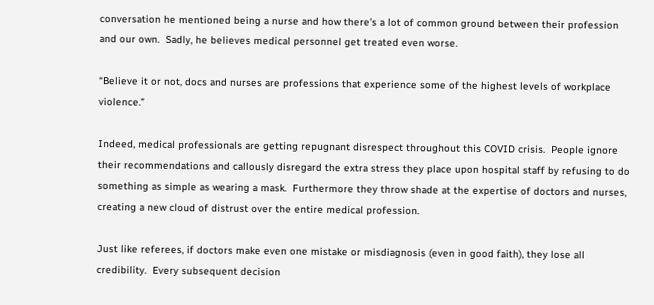conversation he mentioned being a nurse and how there’s a lot of common ground between their profession and our own.  Sadly, he believes medical personnel get treated even worse.

“Believe it or not, docs and nurses are professions that experience some of the highest levels of workplace violence.”

Indeed, medical professionals are getting repugnant disrespect throughout this COVID crisis.  People ignore their recommendations and callously disregard the extra stress they place upon hospital staff by refusing to do something as simple as wearing a mask.  Furthermore they throw shade at the expertise of doctors and nurses, creating a new cloud of distrust over the entire medical profession.

Just like referees, if doctors make even one mistake or misdiagnosis (even in good faith), they lose all credibility.  Every subsequent decision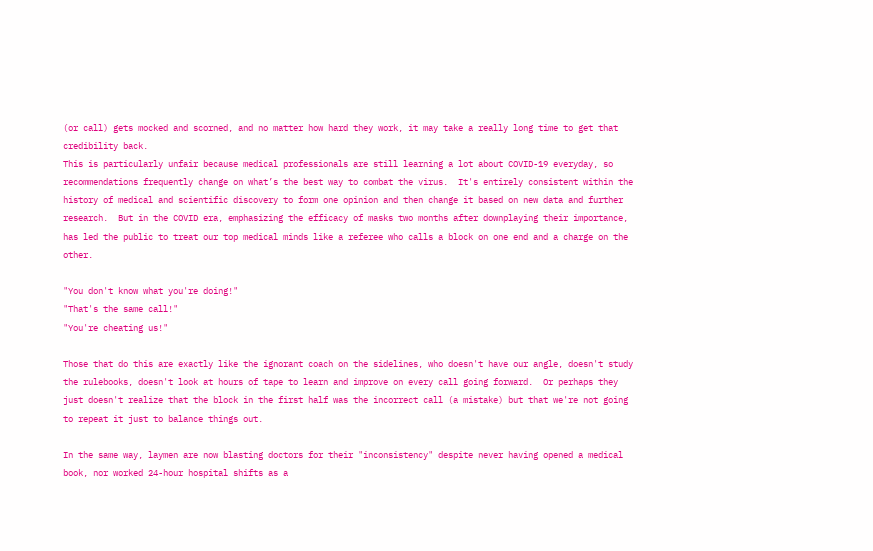(or call) gets mocked and scorned, and no matter how hard they work, it may take a really long time to get that credibility back.
This is particularly unfair because medical professionals are still learning a lot about COVID-19 everyday, so recommendations frequently change on what’s the best way to combat the virus.  It's entirely consistent within the history of medical and scientific discovery to form one opinion and then change it based on new data and further research.  But in the COVID era, emphasizing the efficacy of masks two months after downplaying their importance, has led the public to treat our top medical minds like a referee who calls a block on one end and a charge on the other.

"You don't know what you're doing!"
"That's the same call!"
"You're cheating us!"

Those that do this are exactly like the ignorant coach on the sidelines, who doesn't have our angle, doesn't study the rulebooks, doesn't look at hours of tape to learn and improve on every call going forward.  Or perhaps they just doesn't realize that the block in the first half was the incorrect call (a mistake) but that we're not going to repeat it just to balance things out.

In the same way, laymen are now blasting doctors for their "inconsistency" despite never having opened a medical book, nor worked 24-hour hospital shifts as a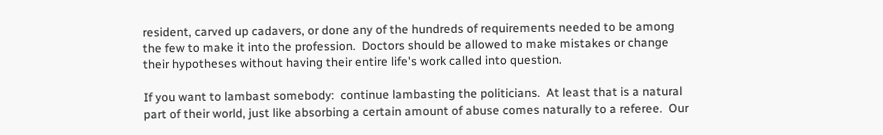resident, carved up cadavers, or done any of the hundreds of requirements needed to be among the few to make it into the profession.  Doctors should be allowed to make mistakes or change their hypotheses without having their entire life's work called into question.

If you want to lambast somebody:  continue lambasting the politicians.  At least that is a natural part of their world, just like absorbing a certain amount of abuse comes naturally to a referee.  Our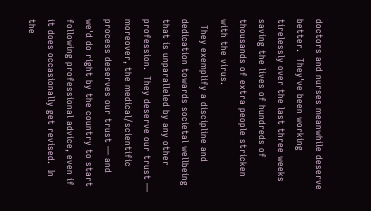doctors and nurses meanwhile deserve better.  They've been working tirelessly over the last three weeks saving the lives of hundreds of thousands of extra people stricken with the virus.
  They exemplify a discipline and dedication towards societal wellbeing that is unparalleled by any other profession.  They deserve our trust — moreover, the medical/scientific process deserves our trust — and we'd do right by the country to start following professional advice, even if it does occasionally get revised.  In the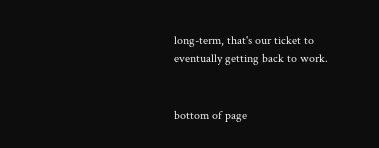long-term, that's our ticket to eventually getting back to work.


bottom of page